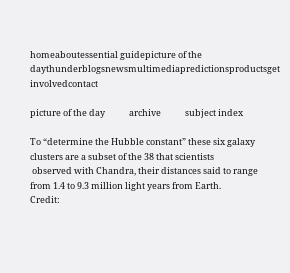homeaboutessential guidepicture of the daythunderblogsnewsmultimediapredictionsproductsget involvedcontact

picture of the day            archive            subject index

To “determine the Hubble constant” these six galaxy clusters are a subset of the 38 that scientists
 observed with Chandra, their distances said to range from 1.4 to 9.3 million light years from Earth.
Credit: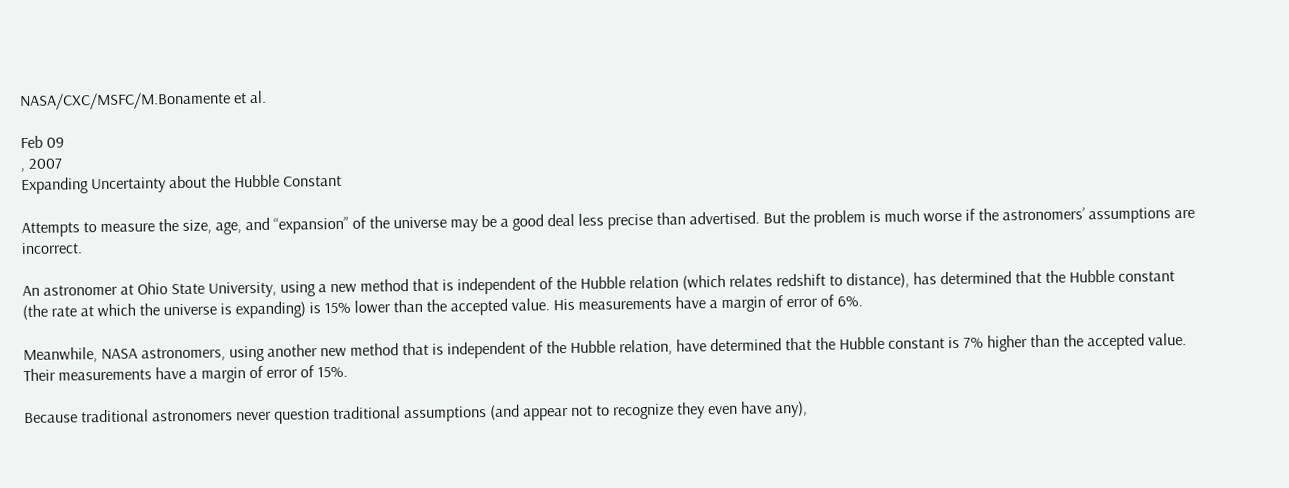NASA/CXC/MSFC/M.Bonamente et al.

Feb 09
, 2007
Expanding Uncertainty about the Hubble Constant

Attempts to measure the size, age, and “expansion” of the universe may be a good deal less precise than advertised. But the problem is much worse if the astronomers’ assumptions are incorrect.

An astronomer at Ohio State University, using a new method that is independent of the Hubble relation (which relates redshift to distance), has determined that the Hubble constant (the rate at which the universe is expanding) is 15% lower than the accepted value. His measurements have a margin of error of 6%.

Meanwhile, NASA astronomers, using another new method that is independent of the Hubble relation, have determined that the Hubble constant is 7% higher than the accepted value. Their measurements have a margin of error of 15%.

Because traditional astronomers never question traditional assumptions (and appear not to recognize they even have any),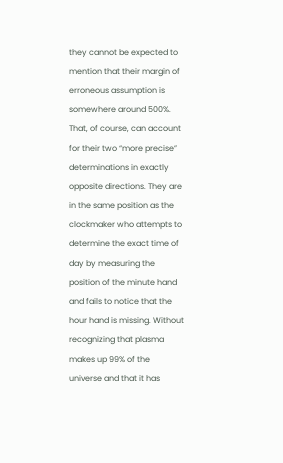they cannot be expected to mention that their margin of erroneous assumption is somewhere around 500%. That, of course, can account for their two “more precise” determinations in exactly opposite directions. They are in the same position as the clockmaker who attempts to determine the exact time of day by measuring the position of the minute hand and fails to notice that the hour hand is missing. Without recognizing that plasma makes up 99% of the universe and that it has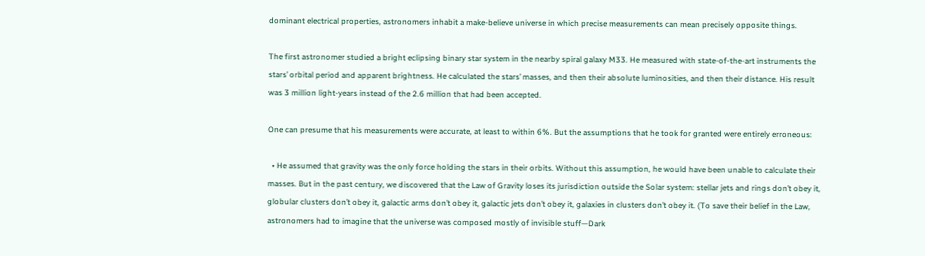dominant electrical properties, astronomers inhabit a make-believe universe in which precise measurements can mean precisely opposite things.

The first astronomer studied a bright eclipsing binary star system in the nearby spiral galaxy M33. He measured with state-of-the-art instruments the stars’ orbital period and apparent brightness. He calculated the stars’ masses, and then their absolute luminosities, and then their distance. His result was 3 million light-years instead of the 2.6 million that had been accepted.

One can presume that his measurements were accurate, at least to within 6%. But the assumptions that he took for granted were entirely erroneous:

  • He assumed that gravity was the only force holding the stars in their orbits. Without this assumption, he would have been unable to calculate their masses. But in the past century, we discovered that the Law of Gravity loses its jurisdiction outside the Solar system: stellar jets and rings don’t obey it, globular clusters don’t obey it, galactic arms don’t obey it, galactic jets don’t obey it, galaxies in clusters don’t obey it. (To save their belief in the Law, astronomers had to imagine that the universe was composed mostly of invisible stuff—Dark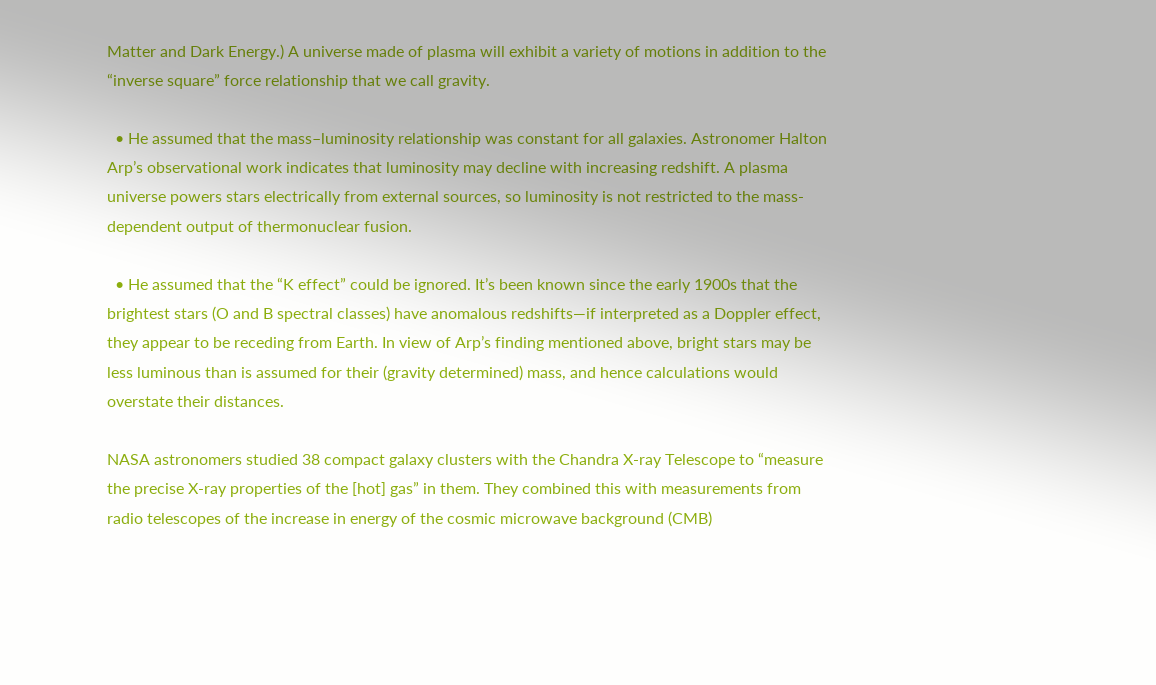Matter and Dark Energy.) A universe made of plasma will exhibit a variety of motions in addition to the “inverse square” force relationship that we call gravity.

  • He assumed that the mass–luminosity relationship was constant for all galaxies. Astronomer Halton Arp’s observational work indicates that luminosity may decline with increasing redshift. A plasma universe powers stars electrically from external sources, so luminosity is not restricted to the mass-dependent output of thermonuclear fusion.

  • He assumed that the “K effect” could be ignored. It’s been known since the early 1900s that the brightest stars (O and B spectral classes) have anomalous redshifts—if interpreted as a Doppler effect, they appear to be receding from Earth. In view of Arp’s finding mentioned above, bright stars may be less luminous than is assumed for their (gravity determined) mass, and hence calculations would overstate their distances.

NASA astronomers studied 38 compact galaxy clusters with the Chandra X-ray Telescope to “measure the precise X-ray properties of the [hot] gas” in them. They combined this with measurements from radio telescopes of the increase in energy of the cosmic microwave background (CMB)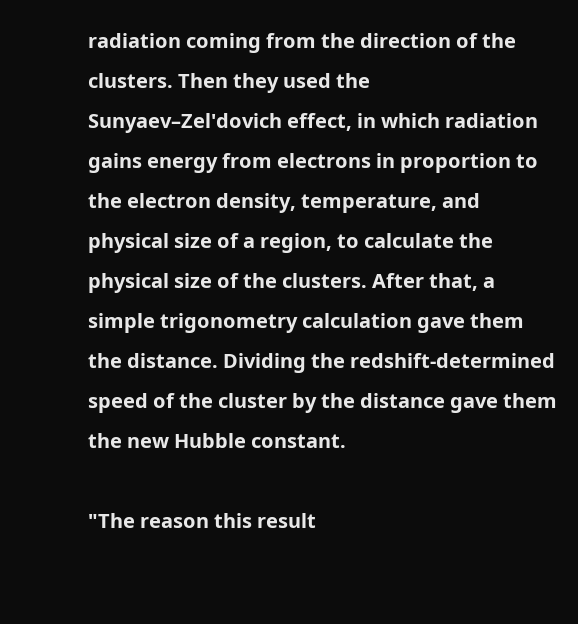radiation coming from the direction of the clusters. Then they used the Sunyaev–Zel'dovich effect, in which radiation gains energy from electrons in proportion to the electron density, temperature, and physical size of a region, to calculate the physical size of the clusters. After that, a simple trigonometry calculation gave them the distance. Dividing the redshift-determined speed of the cluster by the distance gave them the new Hubble constant.

"The reason this result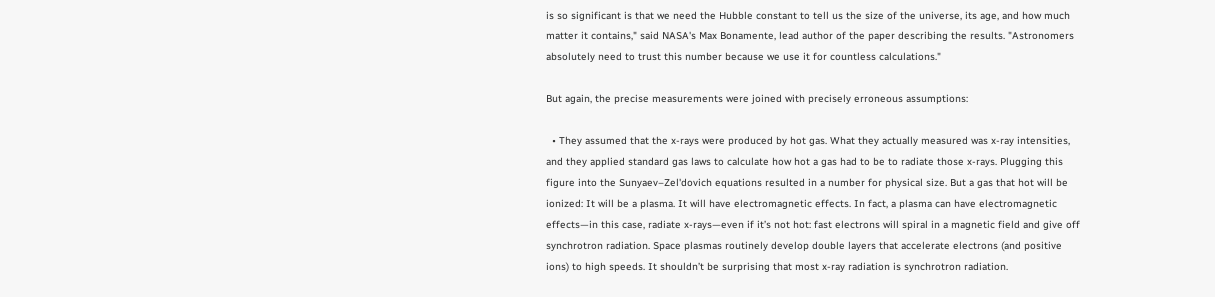is so significant is that we need the Hubble constant to tell us the size of the universe, its age, and how much matter it contains," said NASA's Max Bonamente, lead author of the paper describing the results. "Astronomers absolutely need to trust this number because we use it for countless calculations."

But again, the precise measurements were joined with precisely erroneous assumptions:

  • They assumed that the x-rays were produced by hot gas. What they actually measured was x-ray intensities, and they applied standard gas laws to calculate how hot a gas had to be to radiate those x-rays. Plugging this figure into the Sunyaev–Zel'dovich equations resulted in a number for physical size. But a gas that hot will be ionized: It will be a plasma. It will have electromagnetic effects. In fact, a plasma can have electromagnetic effects—in this case, radiate x-rays—even if it’s not hot: fast electrons will spiral in a magnetic field and give off synchrotron radiation. Space plasmas routinely develop double layers that accelerate electrons (and positive ions) to high speeds. It shouldn’t be surprising that most x-ray radiation is synchrotron radiation.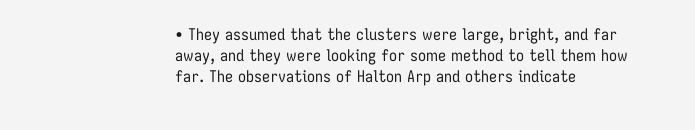• They assumed that the clusters were large, bright, and far away, and they were looking for some method to tell them how far. The observations of Halton Arp and others indicate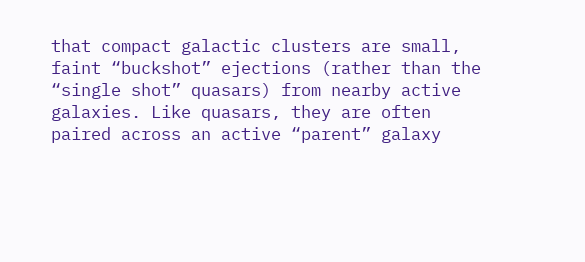that compact galactic clusters are small, faint “buckshot” ejections (rather than the “single shot” quasars) from nearby active galaxies. Like quasars, they are often paired across an active “parent” galaxy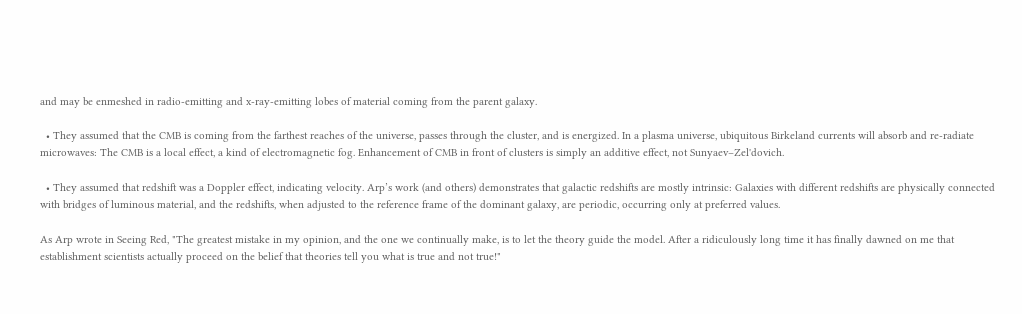and may be enmeshed in radio-emitting and x-ray-emitting lobes of material coming from the parent galaxy.

  • They assumed that the CMB is coming from the farthest reaches of the universe, passes through the cluster, and is energized. In a plasma universe, ubiquitous Birkeland currents will absorb and re-radiate microwaves: The CMB is a local effect, a kind of electromagnetic fog. Enhancement of CMB in front of clusters is simply an additive effect, not Sunyaev–Zel'dovich.

  • They assumed that redshift was a Doppler effect, indicating velocity. Arp’s work (and others) demonstrates that galactic redshifts are mostly intrinsic: Galaxies with different redshifts are physically connected with bridges of luminous material, and the redshifts, when adjusted to the reference frame of the dominant galaxy, are periodic, occurring only at preferred values.

As Arp wrote in Seeing Red, "The greatest mistake in my opinion, and the one we continually make, is to let the theory guide the model. After a ridiculously long time it has finally dawned on me that establishment scientists actually proceed on the belief that theories tell you what is true and not true!"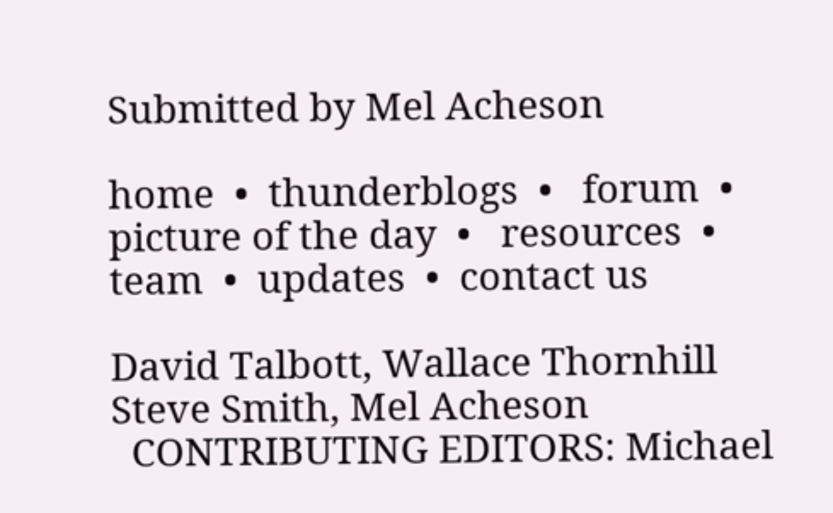Submitted by Mel Acheson

home  •  thunderblogs  •   forum  •  picture of the day  •   resources  •  team  •  updates  •  contact us

David Talbott, Wallace Thornhill
Steve Smith, Mel Acheson
  CONTRIBUTING EDITORS: Michael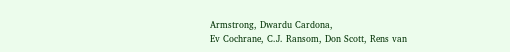Armstrong, Dwardu Cardona,
Ev Cochrane, C.J. Ransom, Don Scott, Rens van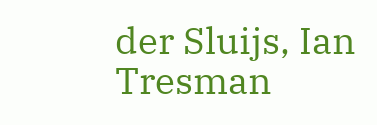der Sluijs, Ian Tresman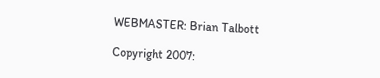WEBMASTER: Brian Talbott

Copyright 2007: